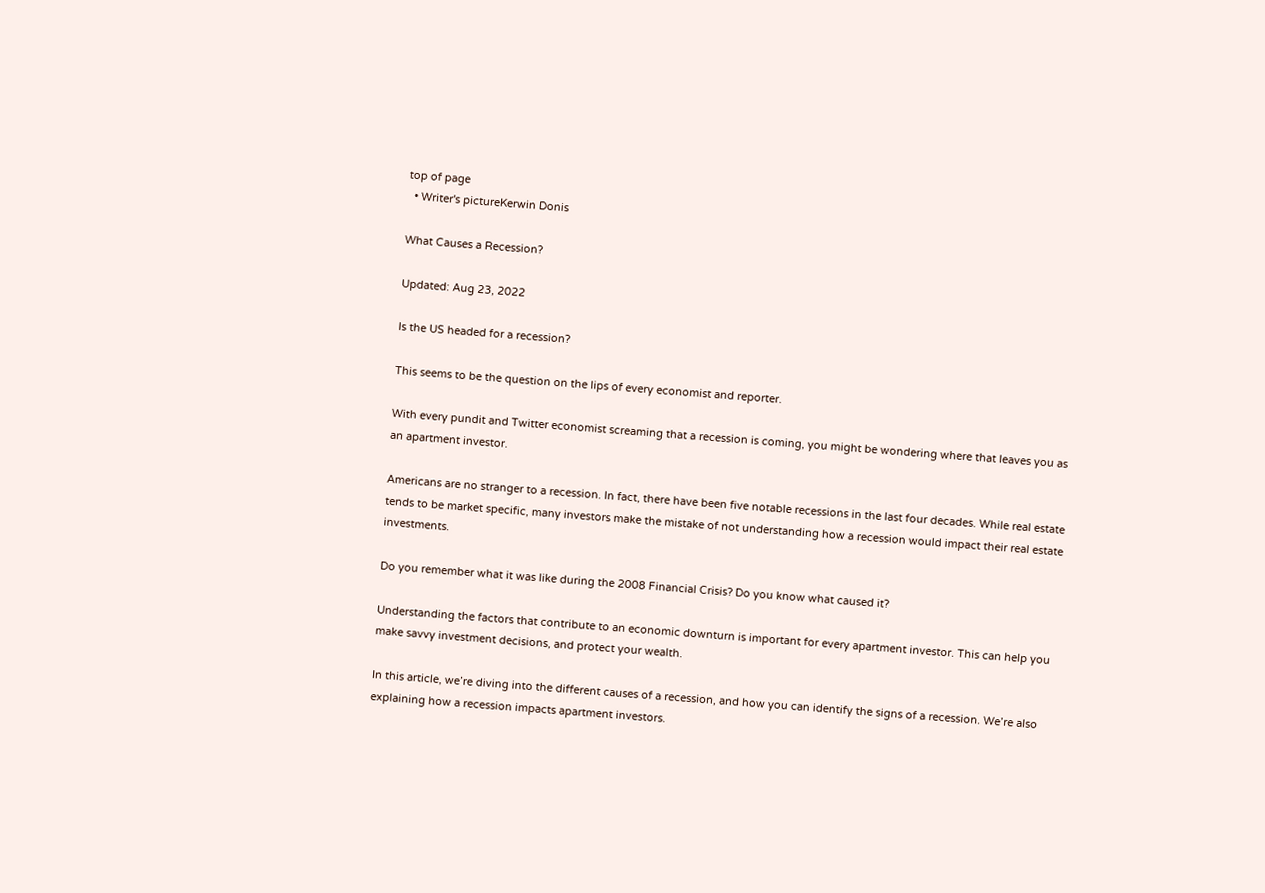top of page
  • Writer's pictureKerwin Donis

What Causes a Recession?

Updated: Aug 23, 2022

Is the US headed for a recession?

This seems to be the question on the lips of every economist and reporter.

With every pundit and Twitter economist screaming that a recession is coming, you might be wondering where that leaves you as an apartment investor.

Americans are no stranger to a recession. In fact, there have been five notable recessions in the last four decades. While real estate tends to be market specific, many investors make the mistake of not understanding how a recession would impact their real estate investments.

Do you remember what it was like during the 2008 Financial Crisis? Do you know what caused it?

Understanding the factors that contribute to an economic downturn is important for every apartment investor. This can help you make savvy investment decisions, and protect your wealth.

In this article, we’re diving into the different causes of a recession, and how you can identify the signs of a recession. We’re also explaining how a recession impacts apartment investors.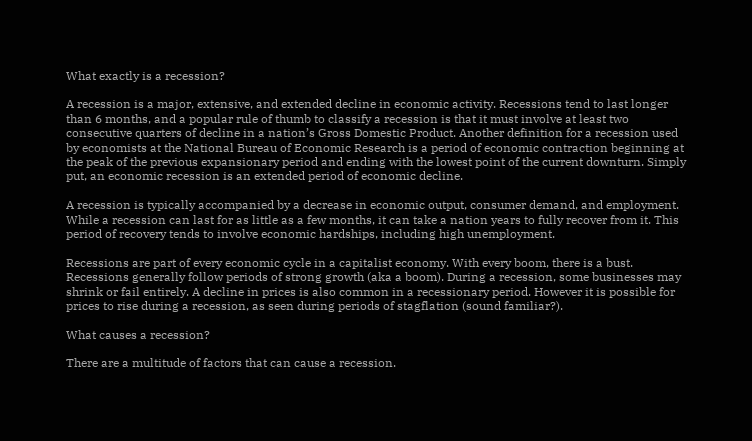What exactly is a recession?

A recession is a major, extensive, and extended decline in economic activity. Recessions tend to last longer than 6 months, and a popular rule of thumb to classify a recession is that it must involve at least two consecutive quarters of decline in a nation’s Gross Domestic Product. Another definition for a recession used by economists at the National Bureau of Economic Research is a period of economic contraction beginning at the peak of the previous expansionary period and ending with the lowest point of the current downturn. Simply put, an economic recession is an extended period of economic decline.

A recession is typically accompanied by a decrease in economic output, consumer demand, and employment. While a recession can last for as little as a few months, it can take a nation years to fully recover from it. This period of recovery tends to involve economic hardships, including high unemployment.

Recessions are part of every economic cycle in a capitalist economy. With every boom, there is a bust. Recessions generally follow periods of strong growth (aka a boom). During a recession, some businesses may shrink or fail entirely. A decline in prices is also common in a recessionary period. However it is possible for prices to rise during a recession, as seen during periods of stagflation (sound familiar?).

What causes a recession?

There are a multitude of factors that can cause a recession.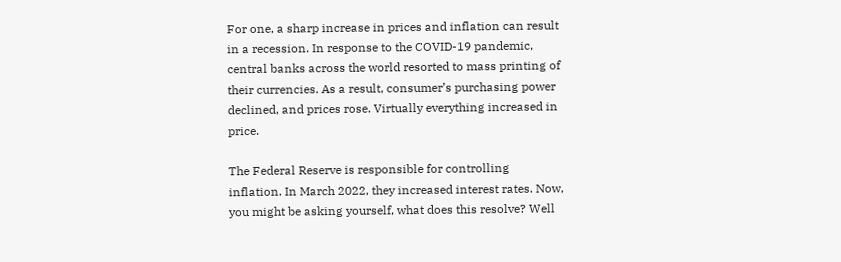For one, a sharp increase in prices and inflation can result in a recession. In response to the COVID-19 pandemic, central banks across the world resorted to mass printing of their currencies. As a result, consumer’s purchasing power declined, and prices rose. Virtually everything increased in price.

The Federal Reserve is responsible for controlling inflation. In March 2022, they increased interest rates. Now, you might be asking yourself, what does this resolve? Well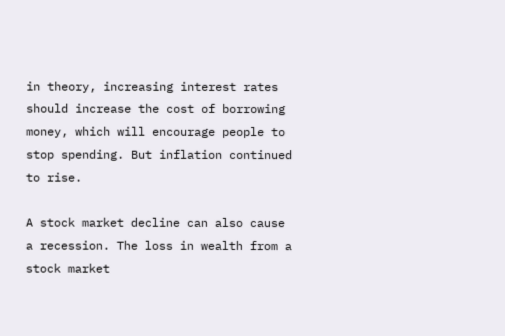in theory, increasing interest rates should increase the cost of borrowing money, which will encourage people to stop spending. But inflation continued to rise.

A stock market decline can also cause a recession. The loss in wealth from a stock market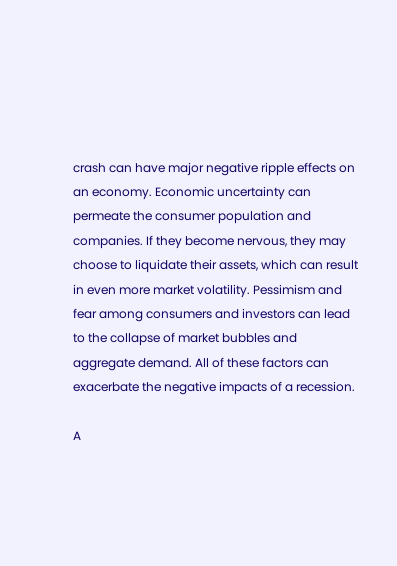crash can have major negative ripple effects on an economy. Economic uncertainty can permeate the consumer population and companies. If they become nervous, they may choose to liquidate their assets, which can result in even more market volatility. Pessimism and fear among consumers and investors can lead to the collapse of market bubbles and aggregate demand. All of these factors can exacerbate the negative impacts of a recession.

A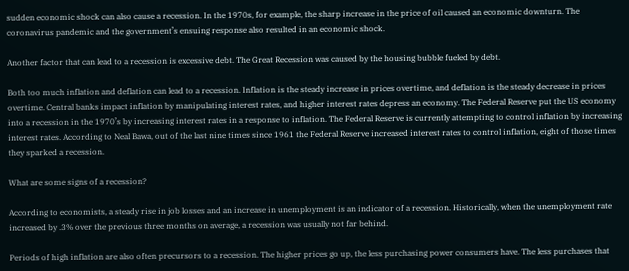sudden economic shock can also cause a recession. In the 1970s, for example, the sharp increase in the price of oil caused an economic downturn. The coronavirus pandemic and the government’s ensuing response also resulted in an economic shock.

Another factor that can lead to a recession is excessive debt. The Great Recession was caused by the housing bubble fueled by debt.

Both too much inflation and deflation can lead to a recession. Inflation is the steady increase in prices overtime, and deflation is the steady decrease in prices overtime. Central banks impact inflation by manipulating interest rates, and higher interest rates depress an economy. The Federal Reserve put the US economy into a recession in the 1970’s by increasing interest rates in a response to inflation. The Federal Reserve is currently attempting to control inflation by increasing interest rates. According to Neal Bawa, out of the last nine times since 1961 the Federal Reserve increased interest rates to control inflation, eight of those times they sparked a recession.

What are some signs of a recession?

According to economists, a steady rise in job losses and an increase in unemployment is an indicator of a recession. Historically, when the unemployment rate increased by .3% over the previous three months on average, a recession was usually not far behind.

Periods of high inflation are also often precursors to a recession. The higher prices go up, the less purchasing power consumers have. The less purchases that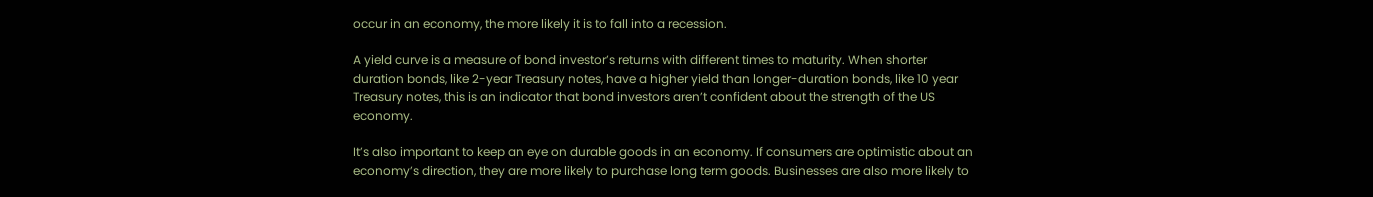occur in an economy, the more likely it is to fall into a recession.

A yield curve is a measure of bond investor’s returns with different times to maturity. When shorter duration bonds, like 2-year Treasury notes, have a higher yield than longer-duration bonds, like 10 year Treasury notes, this is an indicator that bond investors aren’t confident about the strength of the US economy.

It’s also important to keep an eye on durable goods in an economy. If consumers are optimistic about an economy’s direction, they are more likely to purchase long term goods. Businesses are also more likely to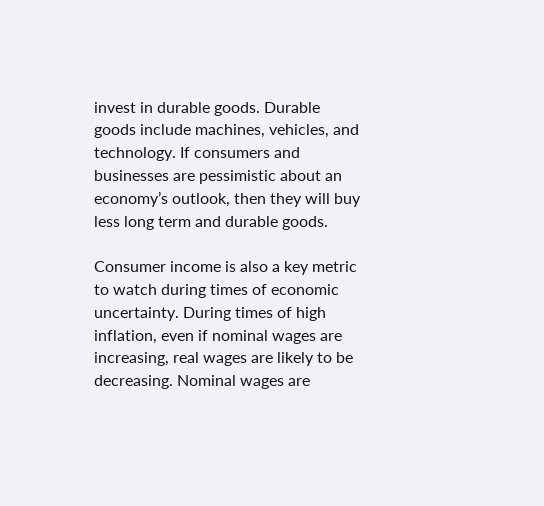invest in durable goods. Durable goods include machines, vehicles, and technology. If consumers and businesses are pessimistic about an economy’s outlook, then they will buy less long term and durable goods.

Consumer income is also a key metric to watch during times of economic uncertainty. During times of high inflation, even if nominal wages are increasing, real wages are likely to be decreasing. Nominal wages are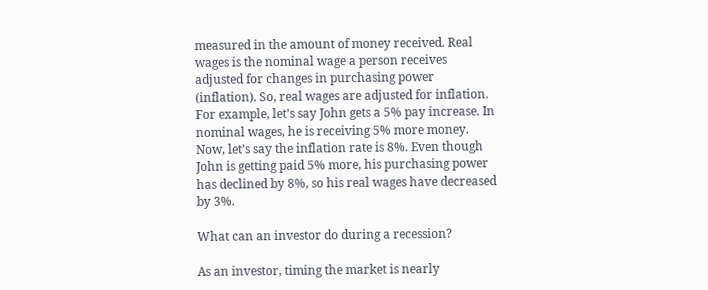measured in the amount of money received. Real wages is the nominal wage a person receives adjusted for changes in purchasing power (inflation). So, real wages are adjusted for inflation. For example, let’s say John gets a 5% pay increase. In nominal wages, he is receiving 5% more money. Now, let’s say the inflation rate is 8%. Even though John is getting paid 5% more, his purchasing power has declined by 8%, so his real wages have decreased by 3%.

What can an investor do during a recession?

As an investor, timing the market is nearly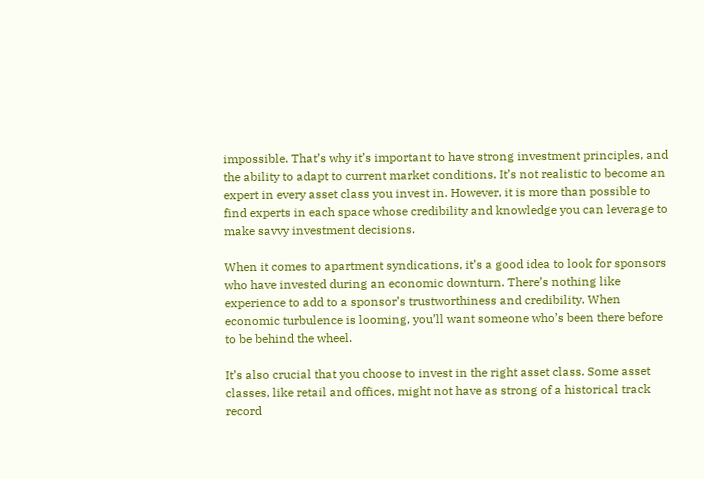impossible. That’s why it’s important to have strong investment principles, and the ability to adapt to current market conditions. It’s not realistic to become an expert in every asset class you invest in. However, it is more than possible to find experts in each space whose credibility and knowledge you can leverage to make savvy investment decisions.

When it comes to apartment syndications, it’s a good idea to look for sponsors who have invested during an economic downturn. There’s nothing like experience to add to a sponsor’s trustworthiness and credibility. When economic turbulence is looming, you’ll want someone who’s been there before to be behind the wheel.

It’s also crucial that you choose to invest in the right asset class. Some asset classes, like retail and offices, might not have as strong of a historical track record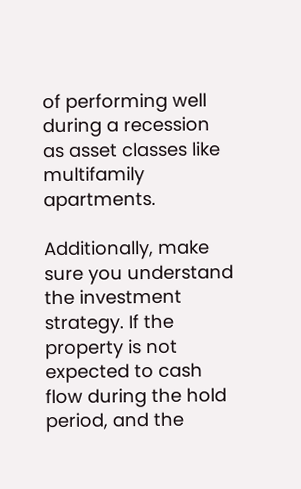of performing well during a recession as asset classes like multifamily apartments.

Additionally, make sure you understand the investment strategy. If the property is not expected to cash flow during the hold period, and the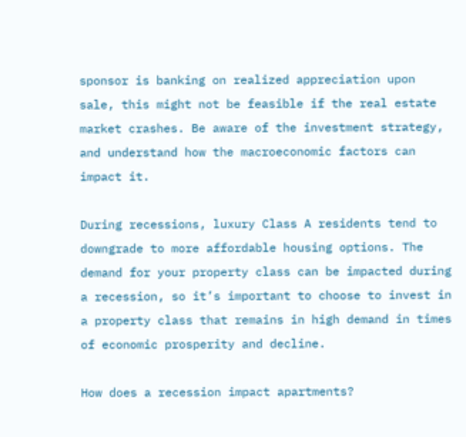sponsor is banking on realized appreciation upon sale, this might not be feasible if the real estate market crashes. Be aware of the investment strategy, and understand how the macroeconomic factors can impact it.

During recessions, luxury Class A residents tend to downgrade to more affordable housing options. The demand for your property class can be impacted during a recession, so it’s important to choose to invest in a property class that remains in high demand in times of economic prosperity and decline.

How does a recession impact apartments?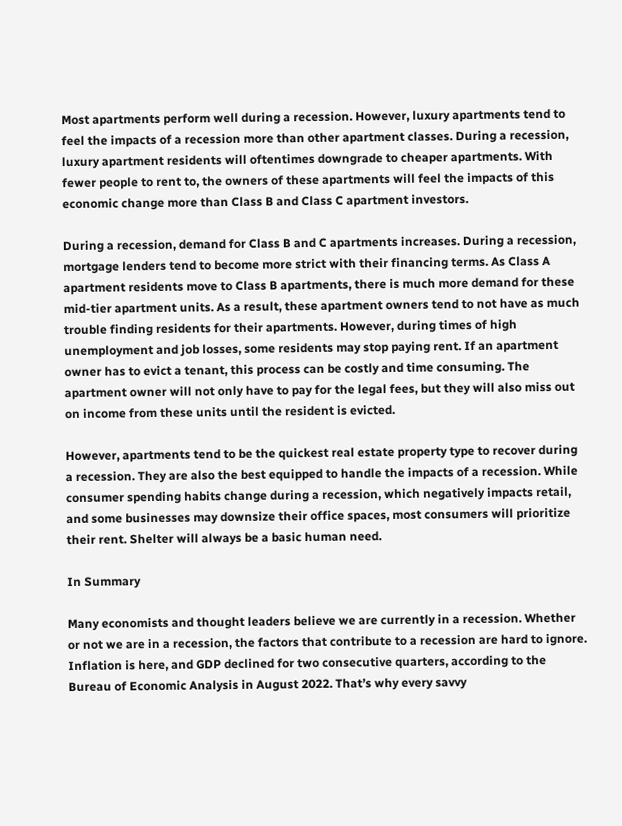Most apartments perform well during a recession. However, luxury apartments tend to feel the impacts of a recession more than other apartment classes. During a recession, luxury apartment residents will oftentimes downgrade to cheaper apartments. With fewer people to rent to, the owners of these apartments will feel the impacts of this economic change more than Class B and Class C apartment investors.

During a recession, demand for Class B and C apartments increases. During a recession, mortgage lenders tend to become more strict with their financing terms. As Class A apartment residents move to Class B apartments, there is much more demand for these mid-tier apartment units. As a result, these apartment owners tend to not have as much trouble finding residents for their apartments. However, during times of high unemployment and job losses, some residents may stop paying rent. If an apartment owner has to evict a tenant, this process can be costly and time consuming. The apartment owner will not only have to pay for the legal fees, but they will also miss out on income from these units until the resident is evicted.

However, apartments tend to be the quickest real estate property type to recover during a recession. They are also the best equipped to handle the impacts of a recession. While consumer spending habits change during a recession, which negatively impacts retail, and some businesses may downsize their office spaces, most consumers will prioritize their rent. Shelter will always be a basic human need.

In Summary

Many economists and thought leaders believe we are currently in a recession. Whether or not we are in a recession, the factors that contribute to a recession are hard to ignore. Inflation is here, and GDP declined for two consecutive quarters, according to the Bureau of Economic Analysis in August 2022. That’s why every savvy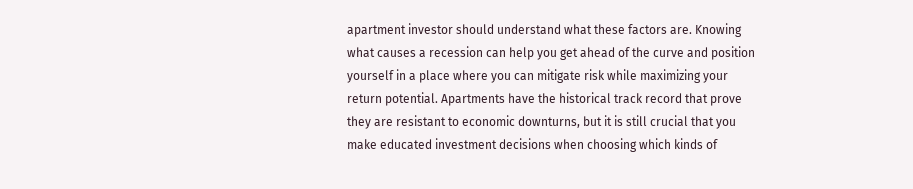apartment investor should understand what these factors are. Knowing what causes a recession can help you get ahead of the curve and position yourself in a place where you can mitigate risk while maximizing your return potential. Apartments have the historical track record that prove they are resistant to economic downturns, but it is still crucial that you make educated investment decisions when choosing which kinds of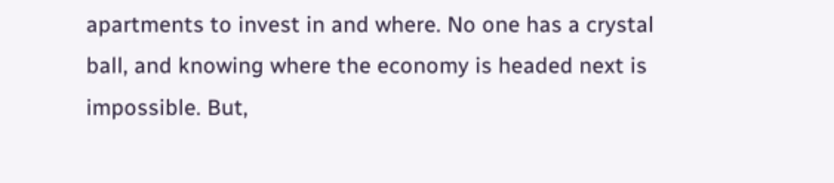apartments to invest in and where. No one has a crystal ball, and knowing where the economy is headed next is impossible. But,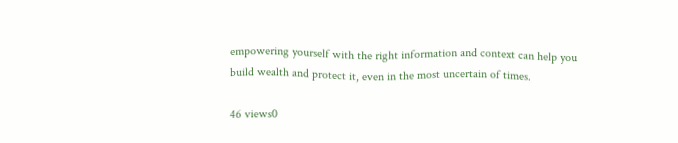empowering yourself with the right information and context can help you build wealth and protect it, even in the most uncertain of times.

46 views0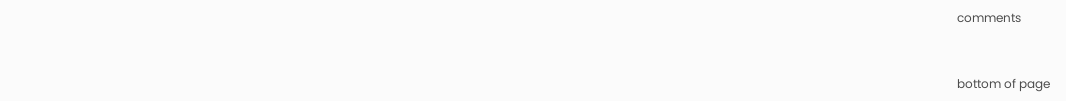comments


bottom of page